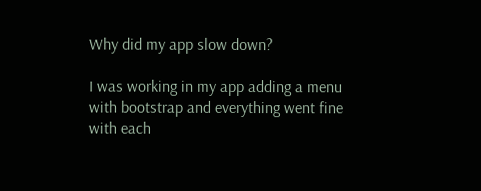Why did my app slow down?

I was working in my app adding a menu with bootstrap and everything went fine with each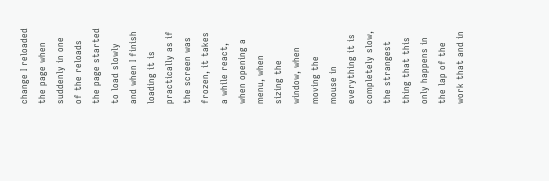change I reloaded the page when suddenly in one of the reloads the page started to load slowly and when I finish loading it is practically as if the screen was frozen, it takes a while react, when opening a menu, when sizing the window, when moving the mouse in everything it is completely slow, the strangest thing that this only happens in the lap of the work that and in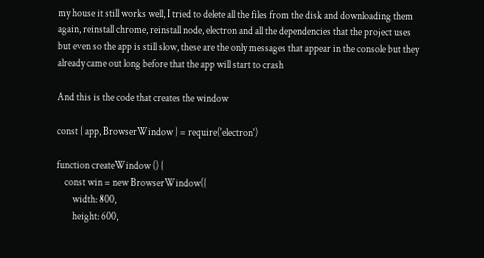my house it still works well, I tried to delete all the files from the disk and downloading them again, reinstall chrome, reinstall node, electron and all the dependencies that the project uses but even so the app is still slow, these are the only messages that appear in the console but they already came out long before that the app will start to crash

And this is the code that creates the window

const { app, BrowserWindow } = require('electron')

function createWindow () {
    const win = new BrowserWindow({
        width: 800,
        height: 600,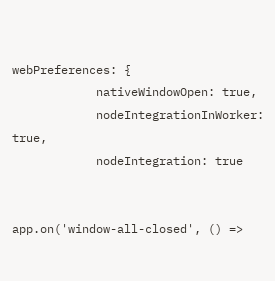webPreferences: {
            nativeWindowOpen: true,
            nodeIntegrationInWorker: true,
            nodeIntegration: true


app.on('window-all-closed', () =>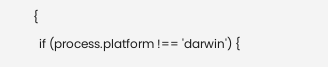{
  if (process.platform !== 'darwin') {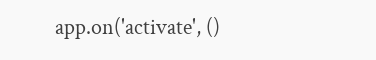app.on('activate', ()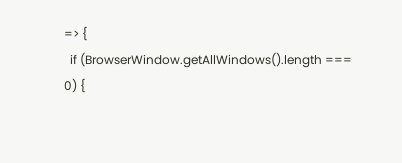=> {
  if (BrowserWindow.getAllWindows().length === 0) {